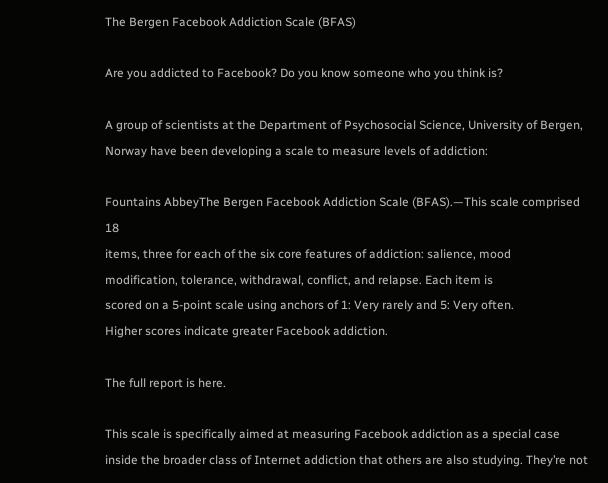The Bergen Facebook Addiction Scale (BFAS)

Are you addicted to Facebook? Do you know someone who you think is?

A group of scientists at the Department of Psychosocial Science, University of Bergen, Norway have been developing a scale to measure levels of addiction:

Fountains AbbeyThe Bergen Facebook Addiction Scale (BFAS).—This scale comprised 18
items, three for each of the six core features of addiction: salience, mood
modification, tolerance, withdrawal, conflict, and relapse. Each item is
scored on a 5-point scale using anchors of 1: Very rarely and 5: Very often.
Higher scores indicate greater Facebook addiction.

The full report is here.

This scale is specifically aimed at measuring Facebook addiction as a special case inside the broader class of Internet addiction that others are also studying. They’re not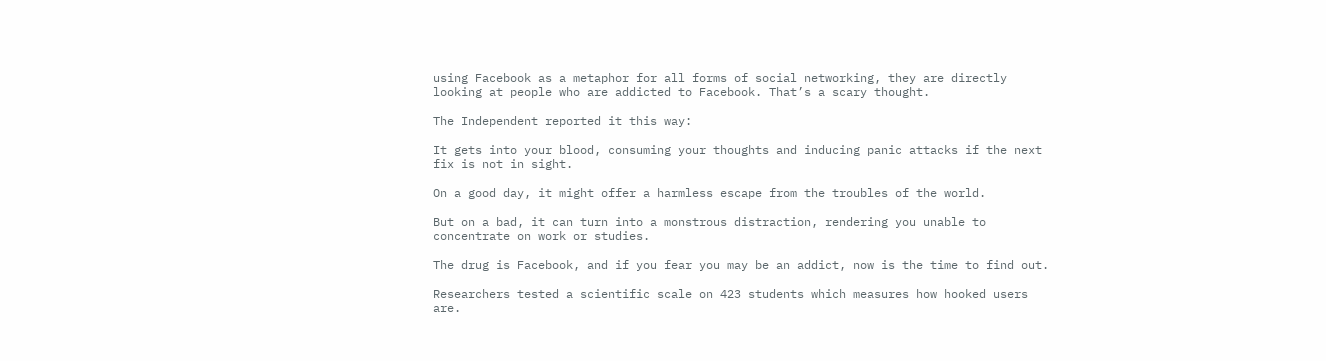using Facebook as a metaphor for all forms of social networking, they are directly looking at people who are addicted to Facebook. That’s a scary thought.

The Independent reported it this way:

It gets into your blood, consuming your thoughts and inducing panic attacks if the next fix is not in sight.

On a good day, it might offer a harmless escape from the troubles of the world.

But on a bad, it can turn into a monstrous distraction, rendering you unable to concentrate on work or studies.

The drug is Facebook, and if you fear you may be an addict, now is the time to find out.

Researchers tested a scientific scale on 423 students which measures how hooked users are.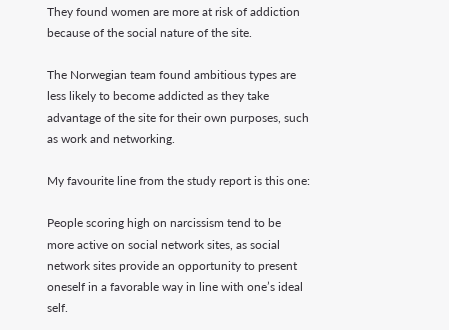They found women are more at risk of addiction because of the social nature of the site.

The Norwegian team found ambitious types are less likely to become addicted as they take advantage of the site for their own purposes, such as work and networking.

My favourite line from the study report is this one:

People scoring high on narcissism tend to be more active on social network sites, as social network sites provide an opportunity to present oneself in a favorable way in line with one’s ideal self.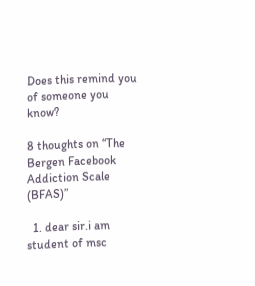Does this remind you of someone you know?

8 thoughts on “The Bergen Facebook Addiction Scale (BFAS)”

  1. dear sir.i am student of msc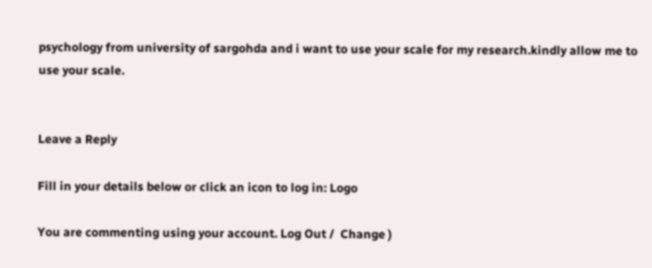psychology from university of sargohda and i want to use your scale for my research.kindly allow me to use your scale.


Leave a Reply

Fill in your details below or click an icon to log in: Logo

You are commenting using your account. Log Out /  Change )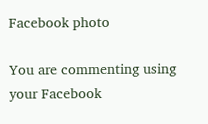Facebook photo

You are commenting using your Facebook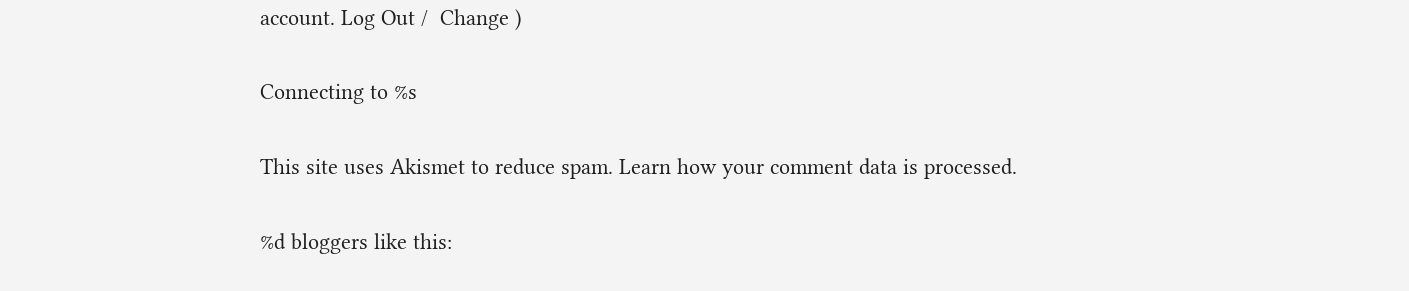account. Log Out /  Change )

Connecting to %s

This site uses Akismet to reduce spam. Learn how your comment data is processed.

%d bloggers like this: